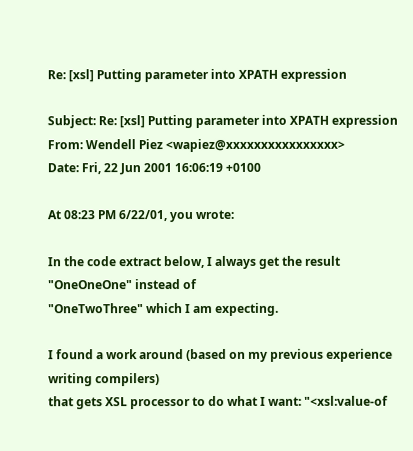Re: [xsl] Putting parameter into XPATH expression

Subject: Re: [xsl] Putting parameter into XPATH expression
From: Wendell Piez <wapiez@xxxxxxxxxxxxxxxx>
Date: Fri, 22 Jun 2001 16:06:19 +0100

At 08:23 PM 6/22/01, you wrote:

In the code extract below, I always get the result "OneOneOne" instead of
"OneTwoThree" which I am expecting.

I found a work around (based on my previous experience writing compilers)
that gets XSL processor to do what I want: "<xsl:value-of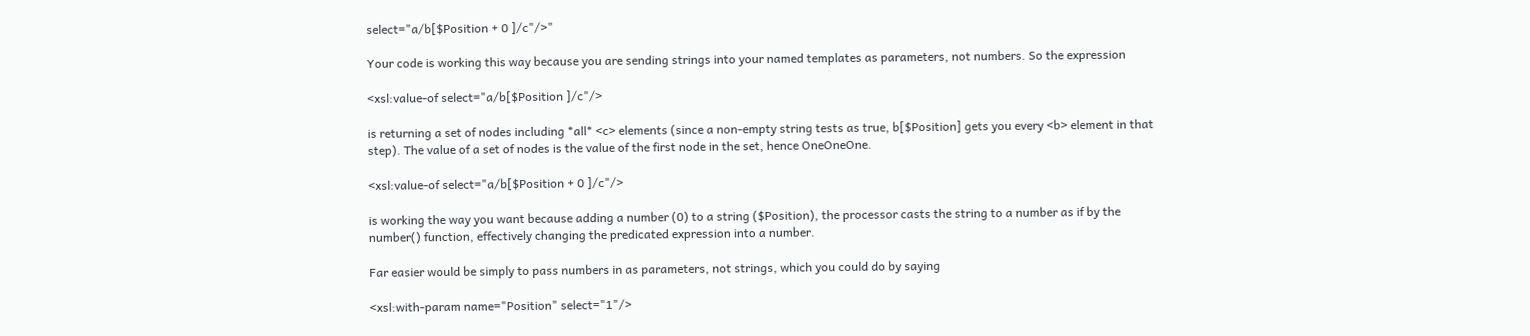select="a/b[$Position + 0 ]/c"/>"

Your code is working this way because you are sending strings into your named templates as parameters, not numbers. So the expression

<xsl:value-of select="a/b[$Position ]/c"/>

is returning a set of nodes including *all* <c> elements (since a non-empty string tests as true, b[$Position] gets you every <b> element in that step). The value of a set of nodes is the value of the first node in the set, hence OneOneOne.

<xsl:value-of select="a/b[$Position + 0 ]/c"/>

is working the way you want because adding a number (0) to a string ($Position), the processor casts the string to a number as if by the number() function, effectively changing the predicated expression into a number.

Far easier would be simply to pass numbers in as parameters, not strings, which you could do by saying

<xsl:with-param name="Position" select="1"/>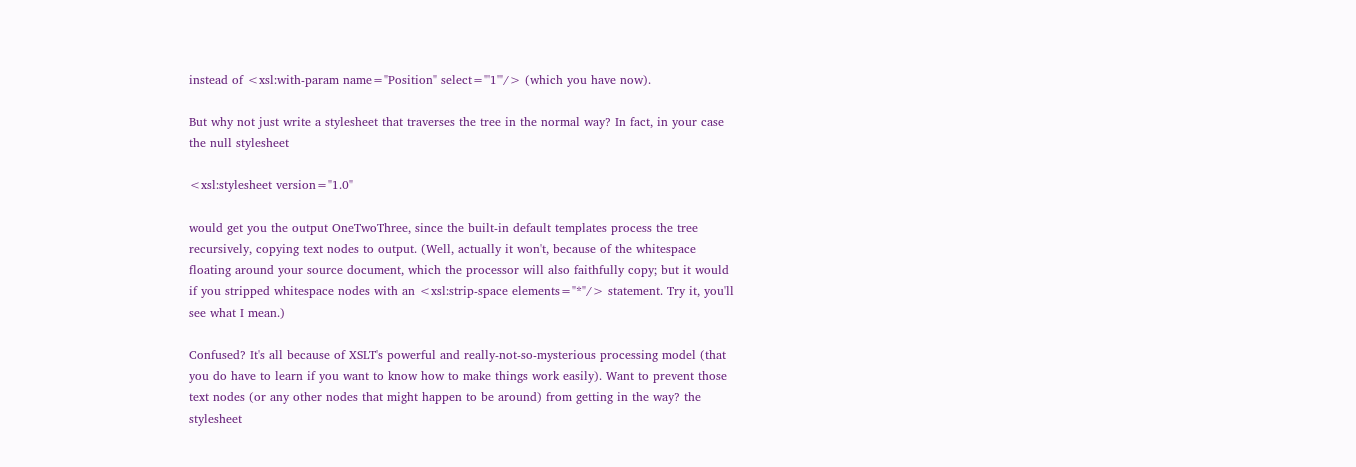instead of <xsl:with-param name="Position" select="'1'"/> (which you have now).

But why not just write a stylesheet that traverses the tree in the normal way? In fact, in your case the null stylesheet

<xsl:stylesheet version="1.0"

would get you the output OneTwoThree, since the built-in default templates process the tree recursively, copying text nodes to output. (Well, actually it won't, because of the whitespace floating around your source document, which the processor will also faithfully copy; but it would if you stripped whitespace nodes with an <xsl:strip-space elements="*"/> statement. Try it, you'll see what I mean.)

Confused? It's all because of XSLT's powerful and really-not-so-mysterious processing model (that you do have to learn if you want to know how to make things work easily). Want to prevent those text nodes (or any other nodes that might happen to be around) from getting in the way? the stylesheet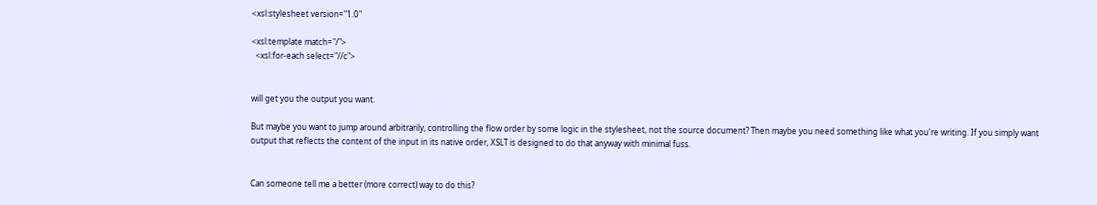<xsl:stylesheet version="1.0"

<xsl:template match="/">
  <xsl:for-each select="//c">


will get you the output you want.

But maybe you want to jump around arbitrarily, controlling the flow order by some logic in the stylesheet, not the source document? Then maybe you need something like what you're writing. If you simply want output that reflects the content of the input in its native order, XSLT is designed to do that anyway with minimal fuss.


Can someone tell me a better (more correct) way to do this?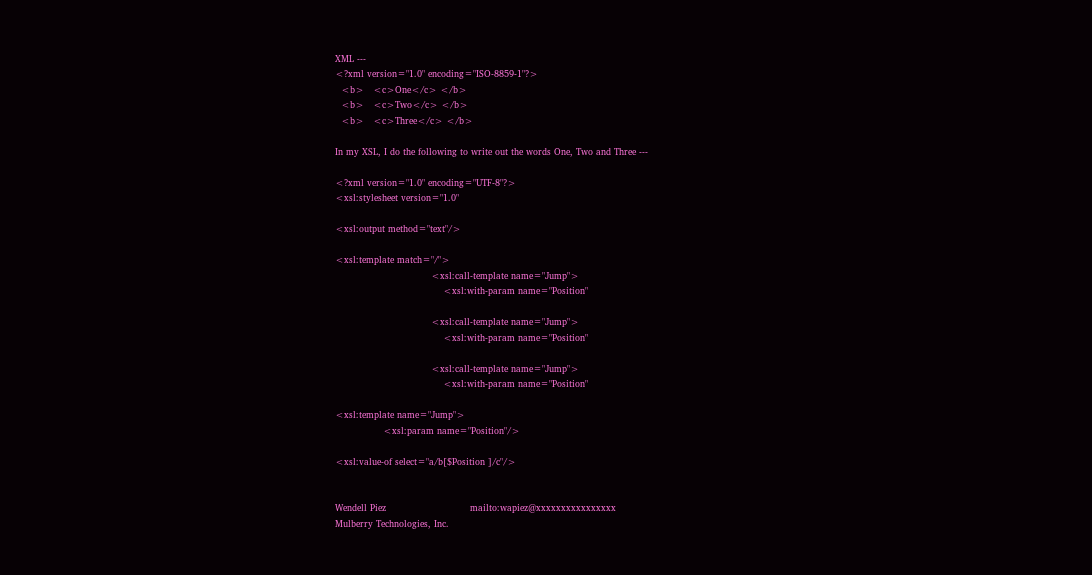XML ---
<?xml version="1.0" encoding="ISO-8859-1"?>
  <b>   <c>One</c> </b>
  <b>   <c>Two</c> </b>
  <b>   <c>Three</c> </b>

In my XSL, I do the following to write out the words One, Two and Three ---

<?xml version="1.0" encoding="UTF-8"?>
<xsl:stylesheet version="1.0"

<xsl:output method="text"/>

<xsl:template match="/">
                                <xsl:call-template name="Jump">
                                    <xsl:with-param name="Position"

                                <xsl:call-template name="Jump">
                                    <xsl:with-param name="Position"

                                <xsl:call-template name="Jump">
                                    <xsl:with-param name="Position"

<xsl:template name="Jump">
                <xsl:param name="Position"/>

<xsl:value-of select="a/b[$Position ]/c"/>


Wendell Piez                            mailto:wapiez@xxxxxxxxxxxxxxxx
Mulberry Technologies, Inc.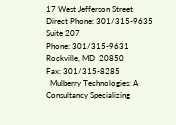17 West Jefferson Street                    Direct Phone: 301/315-9635
Suite 207                                          Phone: 301/315-9631
Rockville, MD  20850                                 Fax: 301/315-8285
  Mulberry Technologies: A Consultancy Specializing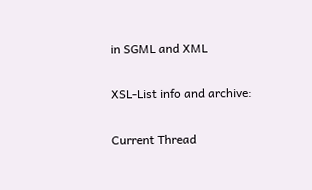in SGML and XML

XSL-List info and archive:

Current Thread